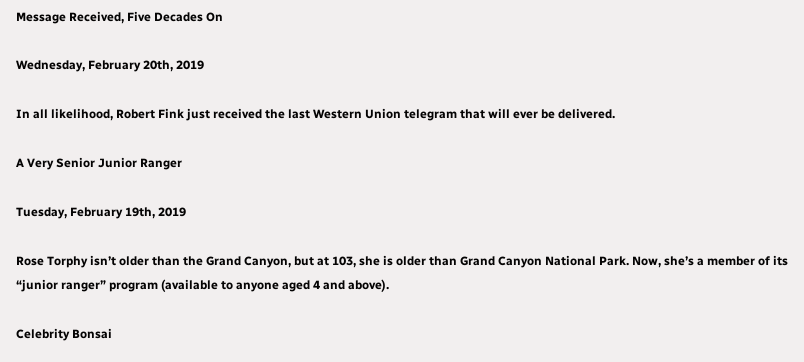Message Received, Five Decades On

Wednesday, February 20th, 2019

In all likelihood, Robert Fink just received the last Western Union telegram that will ever be delivered.

A Very Senior Junior Ranger

Tuesday, February 19th, 2019

Rose Torphy isn’t older than the Grand Canyon, but at 103, she is older than Grand Canyon National Park. Now, she’s a member of its “junior ranger” program (available to anyone aged 4 and above).

Celebrity Bonsai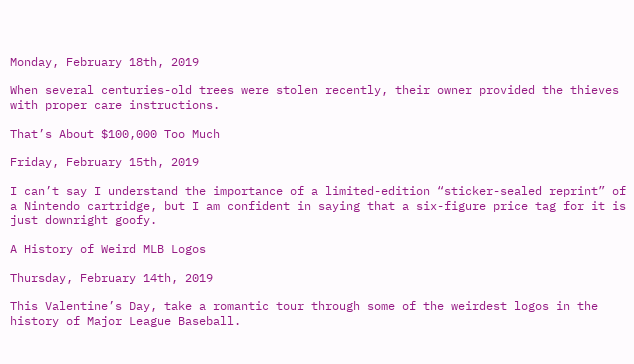Monday, February 18th, 2019

When several centuries-old trees were stolen recently, their owner provided the thieves with proper care instructions.

That’s About $100,000 Too Much

Friday, February 15th, 2019

I can’t say I understand the importance of a limited-edition “sticker-sealed reprint” of a Nintendo cartridge, but I am confident in saying that a six-figure price tag for it is just downright goofy.

A History of Weird MLB Logos

Thursday, February 14th, 2019

This Valentine’s Day, take a romantic tour through some of the weirdest logos in the history of Major League Baseball.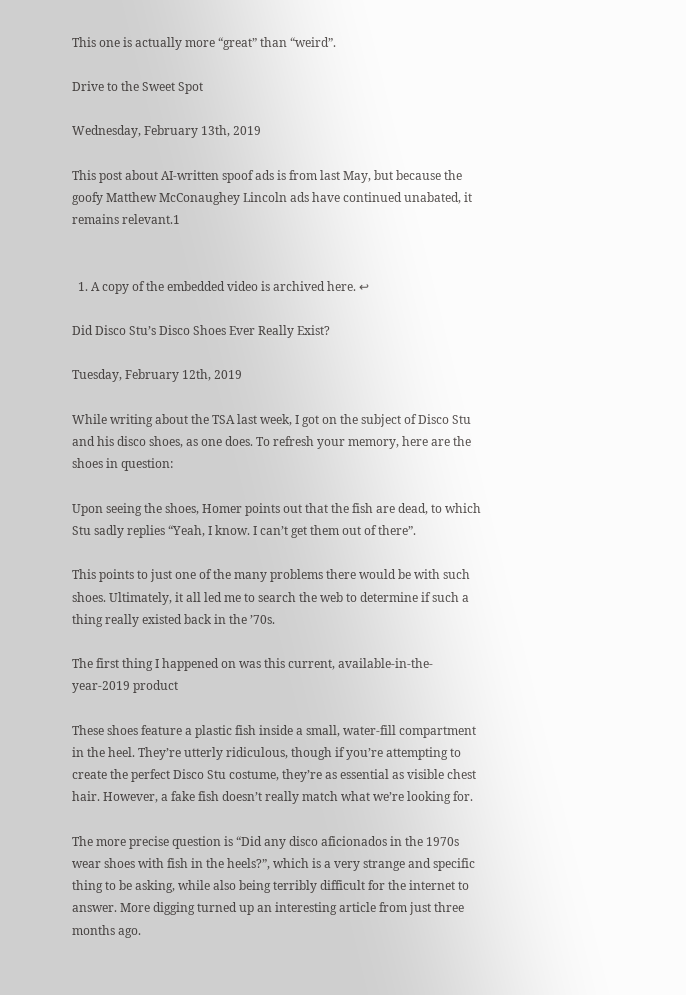This one is actually more “great” than “weird”.

Drive to the Sweet Spot

Wednesday, February 13th, 2019

This post about AI-written spoof ads is from last May, but because the goofy Matthew McConaughey Lincoln ads have continued unabated, it remains relevant.1


  1. A copy of the embedded video is archived here. ↩

Did Disco Stu’s Disco Shoes Ever Really Exist?

Tuesday, February 12th, 2019

While writing about the TSA last week, I got on the subject of Disco Stu and his disco shoes, as one does. To refresh your memory, here are the shoes in question:

Upon seeing the shoes, Homer points out that the fish are dead, to which Stu sadly replies “Yeah, I know. I can’t get them out of there”.

This points to just one of the many problems there would be with such shoes. Ultimately, it all led me to search the web to determine if such a thing really existed back in the ’70s.

The first thing I happened on was this current, available-in-the-year-2019 product

These shoes feature a plastic fish inside a small, water-fill compartment in the heel. They’re utterly ridiculous, though if you’re attempting to create the perfect Disco Stu costume, they’re as essential as visible chest hair. However, a fake fish doesn’t really match what we’re looking for.

The more precise question is “Did any disco aficionados in the 1970s wear shoes with fish in the heels?”, which is a very strange and specific thing to be asking, while also being terribly difficult for the internet to answer. More digging turned up an interesting article from just three months ago.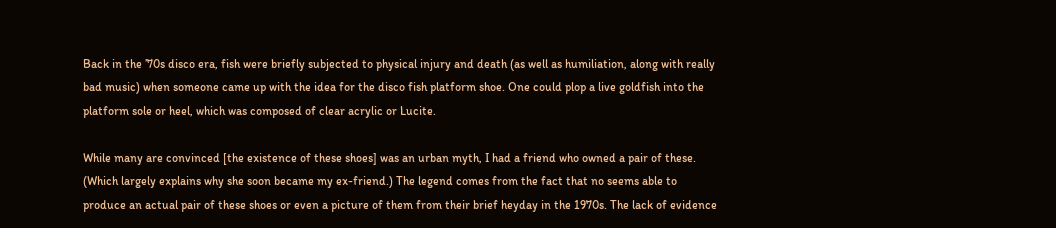Back in the ’70s disco era, fish were briefly subjected to physical injury and death (as well as humiliation, along with really bad music) when someone came up with the idea for the disco fish platform shoe. One could plop a live goldfish into the platform sole or heel, which was composed of clear acrylic or Lucite.

While many are convinced [the existence of these shoes] was an urban myth, I had a friend who owned a pair of these. (Which largely explains why she soon became my ex-friend.) The legend comes from the fact that no seems able to produce an actual pair of these shoes or even a picture of them from their brief heyday in the 1970s. The lack of evidence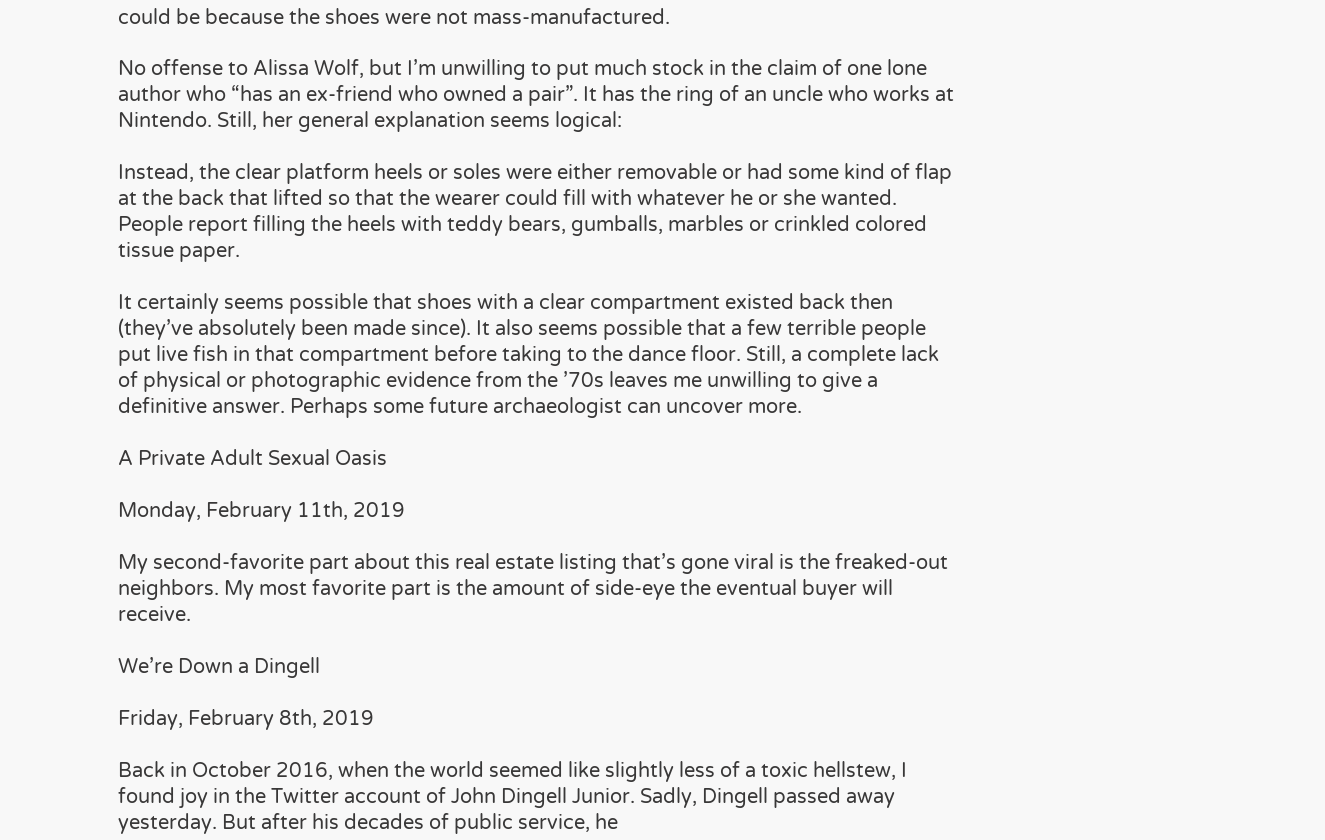could be because the shoes were not mass-manufactured.

No offense to Alissa Wolf, but I’m unwilling to put much stock in the claim of one lone author who “has an ex-friend who owned a pair”. It has the ring of an uncle who works at Nintendo. Still, her general explanation seems logical:

Instead, the clear platform heels or soles were either removable or had some kind of flap at the back that lifted so that the wearer could fill with whatever he or she wanted. People report filling the heels with teddy bears, gumballs, marbles or crinkled colored tissue paper.

It certainly seems possible that shoes with a clear compartment existed back then (they’ve absolutely been made since). It also seems possible that a few terrible people put live fish in that compartment before taking to the dance floor. Still, a complete lack of physical or photographic evidence from the ’70s leaves me unwilling to give a definitive answer. Perhaps some future archaeologist can uncover more.

A Private Adult Sexual Oasis

Monday, February 11th, 2019

My second-favorite part about this real estate listing that’s gone viral is the freaked-out neighbors. My most favorite part is the amount of side-eye the eventual buyer will receive.

We’re Down a Dingell

Friday, February 8th, 2019

Back in October 2016, when the world seemed like slightly less of a toxic hellstew, I found joy in the Twitter account of John Dingell Junior. Sadly, Dingell passed away yesterday. But after his decades of public service, he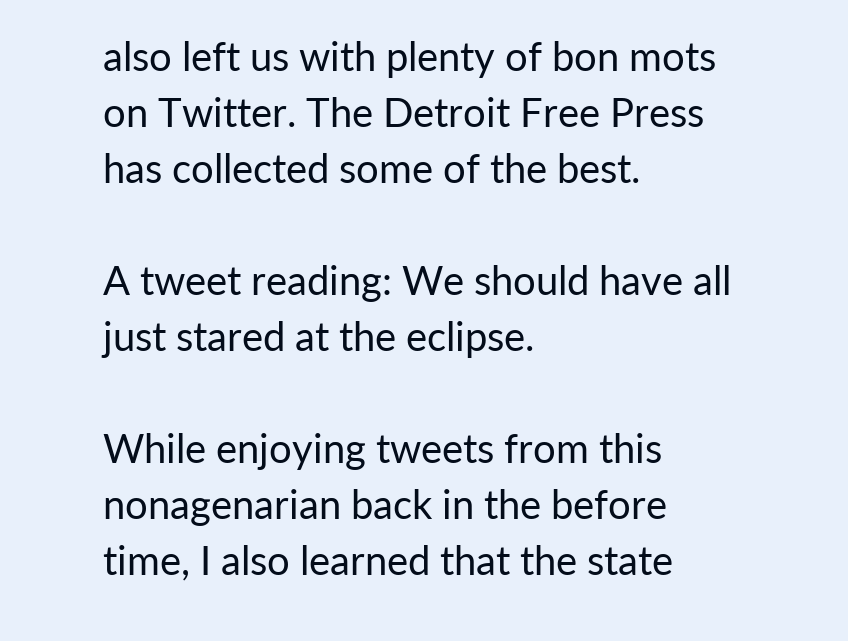also left us with plenty of bon mots on Twitter. The Detroit Free Press has collected some of the best.

A tweet reading: We should have all just stared at the eclipse.

While enjoying tweets from this nonagenarian back in the before time, I also learned that the state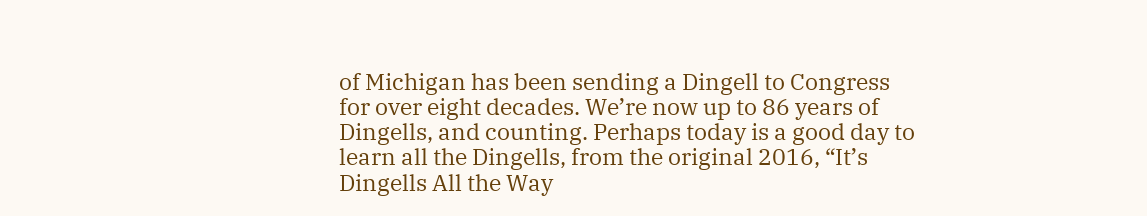of Michigan has been sending a Dingell to Congress for over eight decades. We’re now up to 86 years of Dingells, and counting. Perhaps today is a good day to learn all the Dingells, from the original 2016, “It’s Dingells All the Way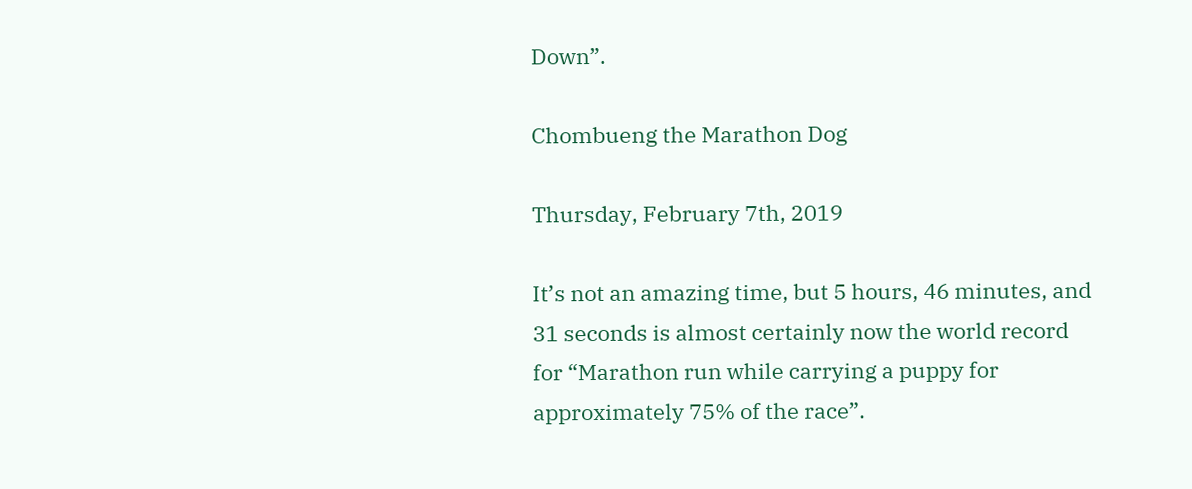Down”.

Chombueng the Marathon Dog

Thursday, February 7th, 2019

It’s not an amazing time, but 5 hours, 46 minutes, and 31 seconds is almost certainly now the world record for “Marathon run while carrying a puppy for approximately 75% of the race”.